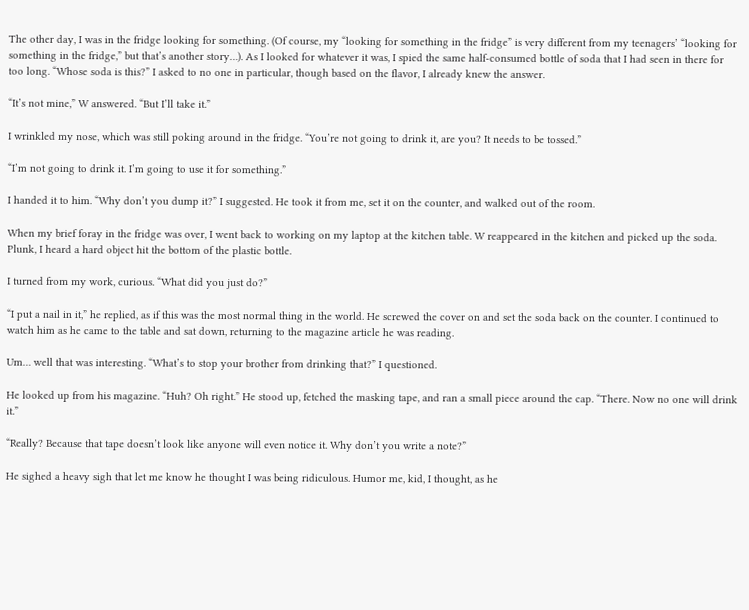The other day, I was in the fridge looking for something. (Of course, my “looking for something in the fridge” is very different from my teenagers’ “looking for something in the fridge,” but that’s another story…). As I looked for whatever it was, I spied the same half-consumed bottle of soda that I had seen in there for too long. “Whose soda is this?” I asked to no one in particular, though based on the flavor, I already knew the answer.

“It’s not mine,” W answered. “But I’ll take it.”

I wrinkled my nose, which was still poking around in the fridge. “You’re not going to drink it, are you? It needs to be tossed.”

“I’m not going to drink it. I’m going to use it for something.”

I handed it to him. “Why don’t you dump it?” I suggested. He took it from me, set it on the counter, and walked out of the room.

When my brief foray in the fridge was over, I went back to working on my laptop at the kitchen table. W reappeared in the kitchen and picked up the soda. Plunk, I heard a hard object hit the bottom of the plastic bottle.

I turned from my work, curious. “What did you just do?”

“I put a nail in it,” he replied, as if this was the most normal thing in the world. He screwed the cover on and set the soda back on the counter. I continued to watch him as he came to the table and sat down, returning to the magazine article he was reading.

Um… well that was interesting. “What’s to stop your brother from drinking that?” I questioned.

He looked up from his magazine. “Huh? Oh right.” He stood up, fetched the masking tape, and ran a small piece around the cap. “There. Now no one will drink it.”

“Really? Because that tape doesn’t look like anyone will even notice it. Why don’t you write a note?”

He sighed a heavy sigh that let me know he thought I was being ridiculous. Humor me, kid, I thought, as he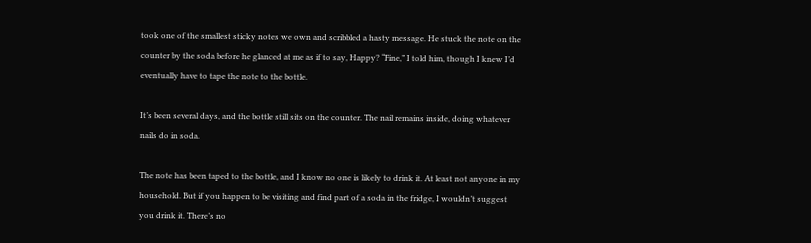took one of the smallest sticky notes we own and scribbled a hasty message. He stuck the note on the counter by the soda before he glanced at me as if to say, Happy? “Fine,” I told him, though I knew I’d eventually have to tape the note to the bottle.

It’s been several days, and the bottle still sits on the counter. The nail remains inside, doing whatever nails do in soda.

The note has been taped to the bottle, and I know no one is likely to drink it. At least not anyone in my household. But if you happen to be visiting and find part of a soda in the fridge, I wouldn’t suggest you drink it. There’s no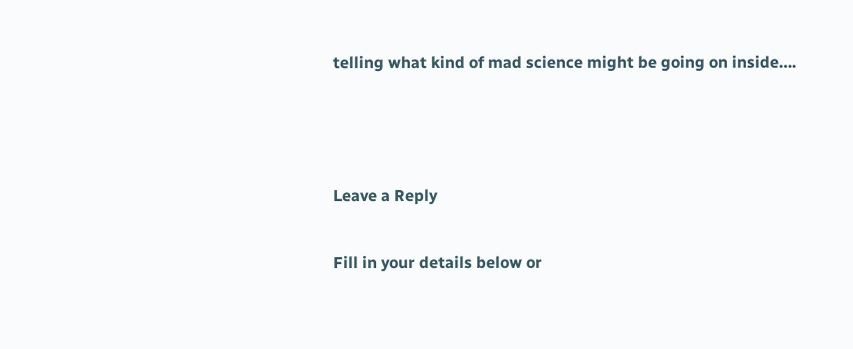telling what kind of mad science might be going on inside….



Leave a Reply

Fill in your details below or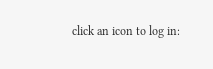click an icon to log in: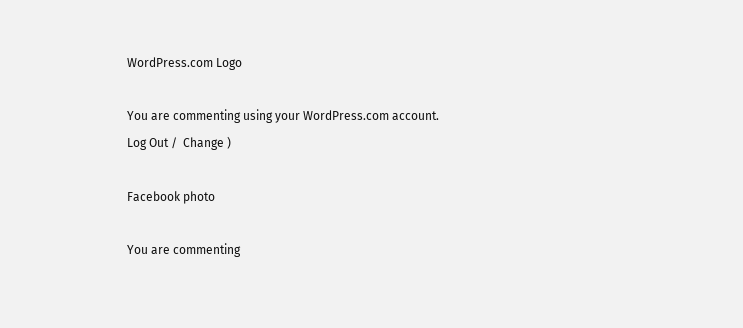WordPress.com Logo

You are commenting using your WordPress.com account. Log Out /  Change )

Facebook photo

You are commenting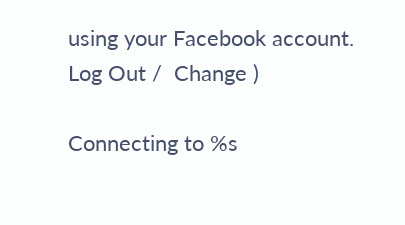using your Facebook account. Log Out /  Change )

Connecting to %s